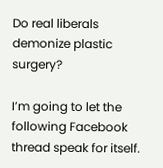Do real liberals demonize plastic surgery?

I’m going to let the following Facebook thread speak for itself.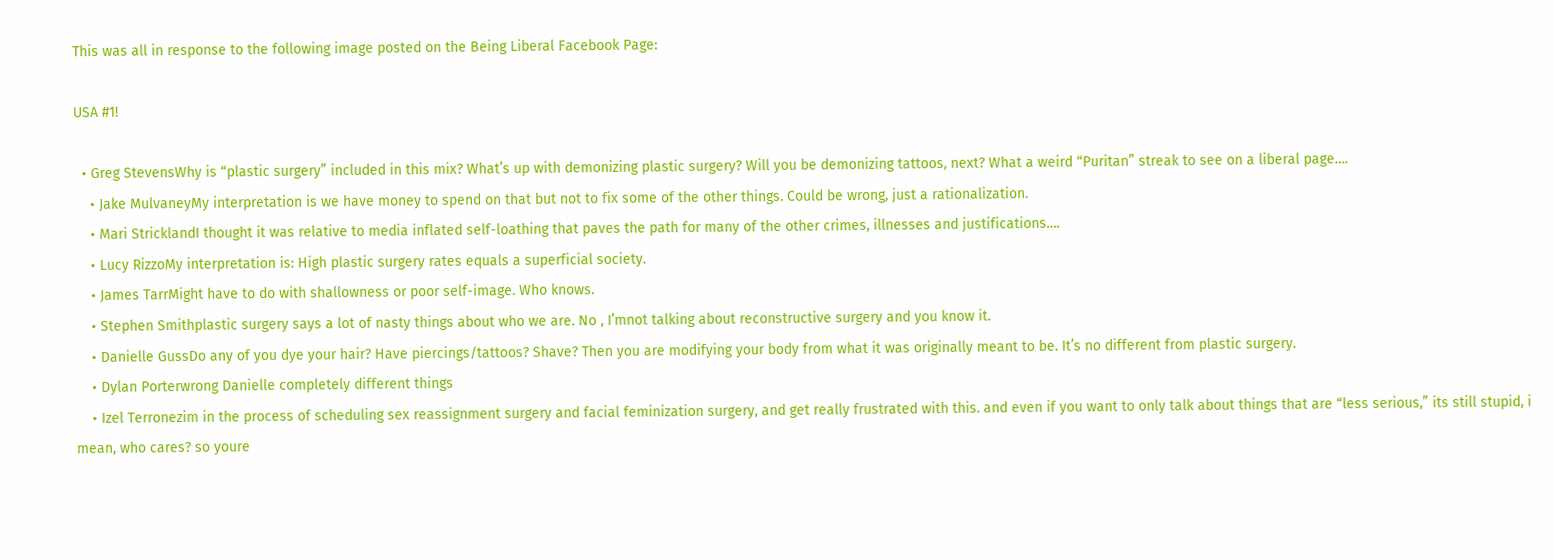This was all in response to the following image posted on the Being Liberal Facebook Page:

USA #1!

  • Greg StevensWhy is “plastic surgery” included in this mix? What’s up with demonizing plastic surgery? Will you be demonizing tattoos, next? What a weird “Puritan” streak to see on a liberal page….
    • Jake MulvaneyMy interpretation is we have money to spend on that but not to fix some of the other things. Could be wrong, just a rationalization.
    • Mari StricklandI thought it was relative to media inflated self-loathing that paves the path for many of the other crimes, illnesses and justifications….
    • Lucy RizzoMy interpretation is: High plastic surgery rates equals a superficial society.
    • James TarrMight have to do with shallowness or poor self-image. Who knows.
    • Stephen Smithplastic surgery says a lot of nasty things about who we are. No , I’mnot talking about reconstructive surgery and you know it.
    • Danielle GussDo any of you dye your hair? Have piercings/tattoos? Shave? Then you are modifying your body from what it was originally meant to be. It’s no different from plastic surgery.
    • Dylan Porterwrong Danielle completely different things
    • Izel Terronezim in the process of scheduling sex reassignment surgery and facial feminization surgery, and get really frustrated with this. and even if you want to only talk about things that are “less serious,” its still stupid, i mean, who cares? so youre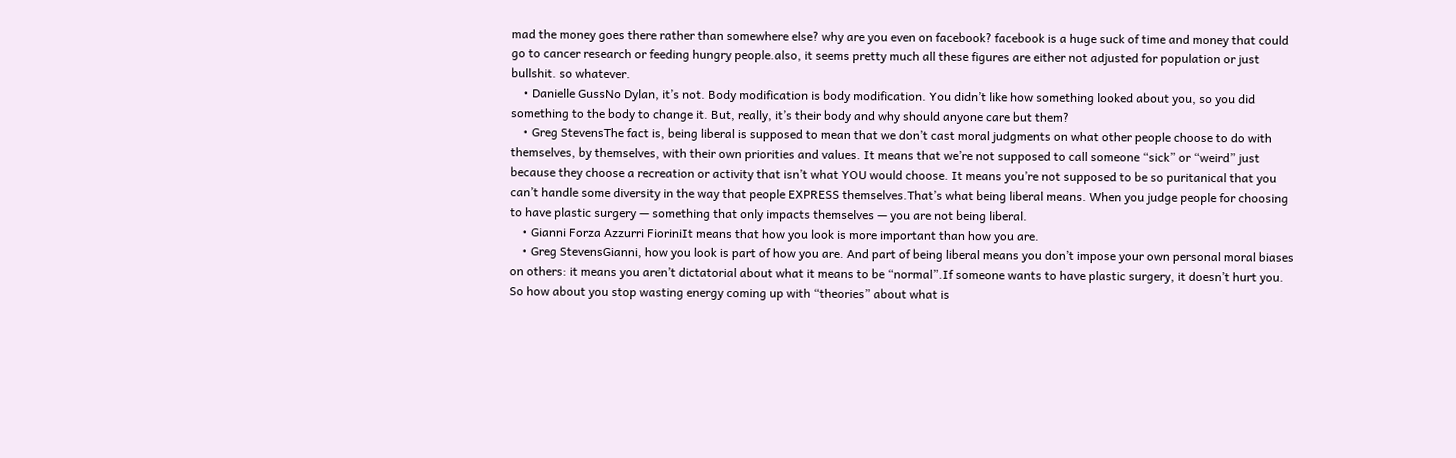mad the money goes there rather than somewhere else? why are you even on facebook? facebook is a huge suck of time and money that could go to cancer research or feeding hungry people.also, it seems pretty much all these figures are either not adjusted for population or just bullshit. so whatever.
    • Danielle GussNo Dylan, it’s not. Body modification is body modification. You didn’t like how something looked about you, so you did something to the body to change it. But, really, it’s their body and why should anyone care but them?
    • Greg StevensThe fact is, being liberal is supposed to mean that we don’t cast moral judgments on what other people choose to do with themselves, by themselves, with their own priorities and values. It means that we’re not supposed to call someone “sick” or “weird” just because they choose a recreation or activity that isn’t what YOU would choose. It means you’re not supposed to be so puritanical that you can’t handle some diversity in the way that people EXPRESS themselves.That’s what being liberal means. When you judge people for choosing to have plastic surgery — something that only impacts themselves — you are not being liberal.
    • Gianni Forza Azzurri FioriniIt means that how you look is more important than how you are.
    • Greg StevensGianni, how you look is part of how you are. And part of being liberal means you don’t impose your own personal moral biases on others: it means you aren’t dictatorial about what it means to be “normal”.If someone wants to have plastic surgery, it doesn’t hurt you. So how about you stop wasting energy coming up with “theories” about what is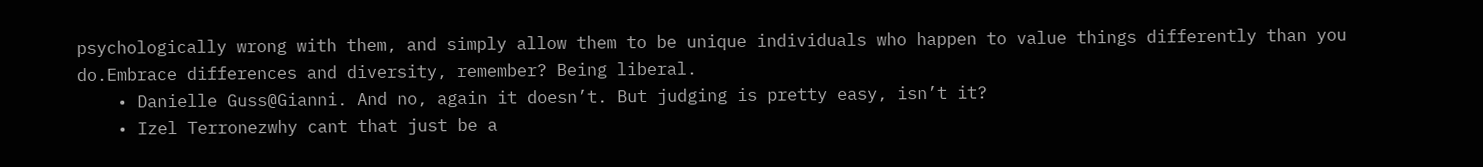psychologically wrong with them, and simply allow them to be unique individuals who happen to value things differently than you do.Embrace differences and diversity, remember? Being liberal.
    • Danielle Guss@Gianni. And no, again it doesn’t. But judging is pretty easy, isn’t it?
    • Izel Terronezwhy cant that just be a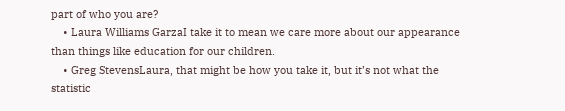part of who you are?
    • Laura Williams GarzaI take it to mean we care more about our appearance than things like education for our children.
    • Greg StevensLaura, that might be how you take it, but it’s not what the statistic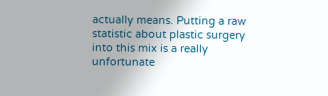actually means. Putting a raw statistic about plastic surgery into this mix is a really unfortunate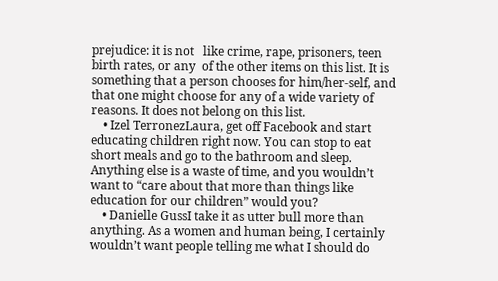prejudice: it is not   like crime, rape, prisoners, teen birth rates, or any  of the other items on this list. It is something that a person chooses for him/her-self, and that one might choose for any of a wide variety of reasons. It does not belong on this list.
    • Izel TerronezLaura, get off Facebook and start educating children right now. You can stop to eat short meals and go to the bathroom and sleep. Anything else is a waste of time, and you wouldn’t want to “care about that more than things like education for our children” would you?
    • Danielle GussI take it as utter bull more than anything. As a women and human being, I certainly wouldn’t want people telling me what I should do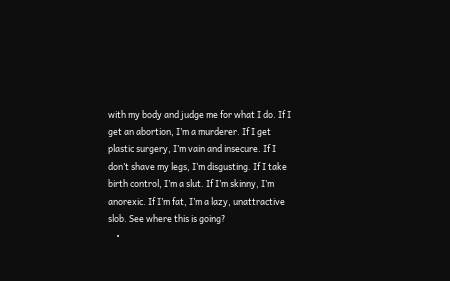with my body and judge me for what I do. If I get an abortion, I’m a murderer. If I get plastic surgery, I’m vain and insecure. If I don’t shave my legs, I’m disgusting. If I take birth control, I’m a slut. If I’m skinny, I’m anorexic. If I’m fat, I’m a lazy, unattractive slob. See where this is going?
    •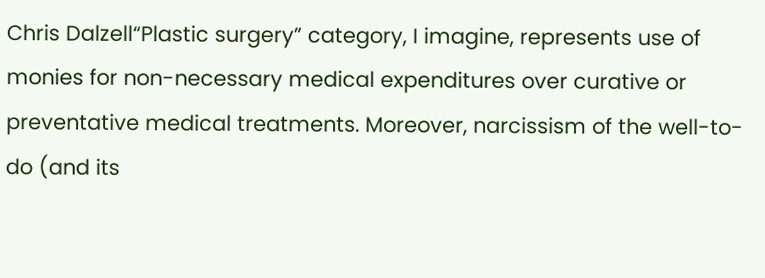Chris Dalzell“Plastic surgery” category, I imagine, represents use of monies for non-necessary medical expenditures over curative or preventative medical treatments. Moreover, narcissism of the well-to-do (and its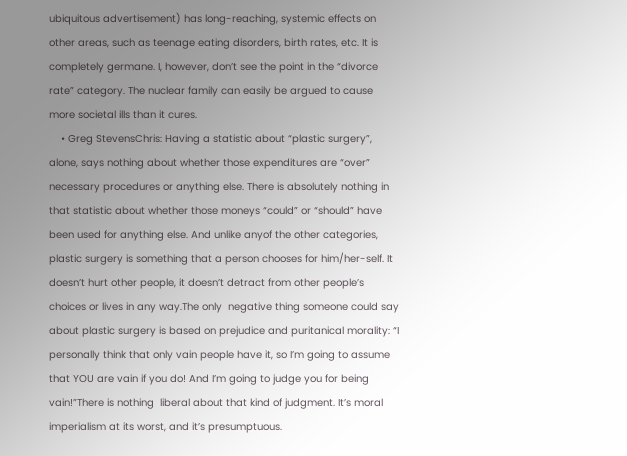ubiquitous advertisement) has long-reaching, systemic effects on other areas, such as teenage eating disorders, birth rates, etc. It is completely germane. I, however, don’t see the point in the “divorce rate” category. The nuclear family can easily be argued to cause more societal ills than it cures.
    • Greg StevensChris: Having a statistic about “plastic surgery”, alone, says nothing about whether those expenditures are “over” necessary procedures or anything else. There is absolutely nothing in that statistic about whether those moneys “could” or “should” have been used for anything else. And unlike anyof the other categories, plastic surgery is something that a person chooses for him/her-self. It doesn’t hurt other people, it doesn’t detract from other people’s choices or lives in any way.The only  negative thing someone could say about plastic surgery is based on prejudice and puritanical morality: “I personally think that only vain people have it, so I’m going to assume that YOU are vain if you do! And I’m going to judge you for being vain!”There is nothing  liberal about that kind of judgment. It’s moral imperialism at its worst, and it’s presumptuous.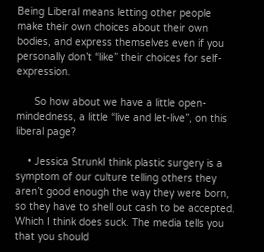Being Liberal means letting other people make their own choices about their own bodies, and express themselves even if you personally don’t “like” their choices for self-expression.

      So how about we have a little open-mindedness, a little “live and let-live”, on this liberal page?

    • Jessica StrunkI think plastic surgery is a symptom of our culture telling others they aren’t good enough the way they were born, so they have to shell out cash to be accepted. Which I think does suck. The media tells you that you should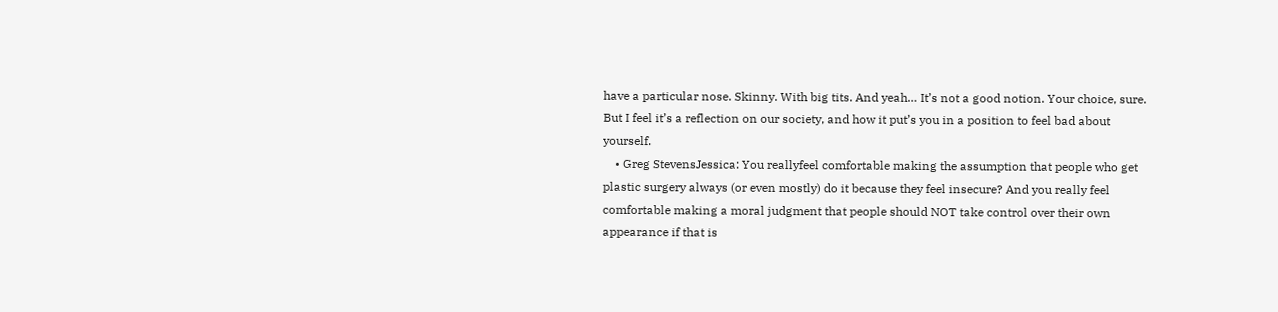have a particular nose. Skinny. With big tits. And yeah… It’s not a good notion. Your choice, sure. But I feel it’s a reflection on our society, and how it put’s you in a position to feel bad about yourself.
    • Greg StevensJessica: You reallyfeel comfortable making the assumption that people who get plastic surgery always (or even mostly) do it because they feel insecure? And you really feel comfortable making a moral judgment that people should NOT take control over their own appearance if that is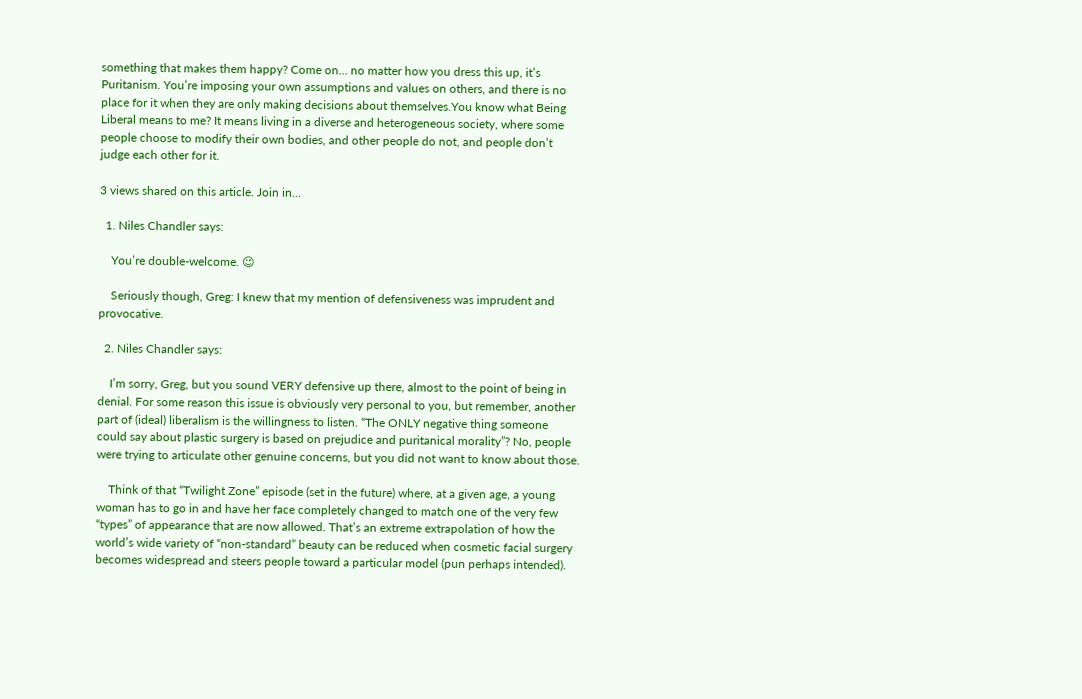something that makes them happy? Come on… no matter how you dress this up, it’s Puritanism. You’re imposing your own assumptions and values on others, and there is no place for it when they are only making decisions about themselves.You know what Being Liberal means to me? It means living in a diverse and heterogeneous society, where some people choose to modify their own bodies, and other people do not, and people don’t judge each other for it.

3 views shared on this article. Join in...

  1. Niles Chandler says:

    You’re double-welcome. 😉

    Seriously though, Greg: I knew that my mention of defensiveness was imprudent and provocative.

  2. Niles Chandler says:

    I’m sorry, Greg, but you sound VERY defensive up there, almost to the point of being in denial. For some reason this issue is obviously very personal to you, but remember, another part of (ideal) liberalism is the willingness to listen. “The ONLY negative thing someone could say about plastic surgery is based on prejudice and puritanical morality”? No, people were trying to articulate other genuine concerns, but you did not want to know about those.

    Think of that “Twilight Zone” episode (set in the future) where, at a given age, a young woman has to go in and have her face completely changed to match one of the very few “types” of appearance that are now allowed. That’s an extreme extrapolation of how the world’s wide variety of “non-standard” beauty can be reduced when cosmetic facial surgery becomes widespread and steers people toward a particular model (pun perhaps intended).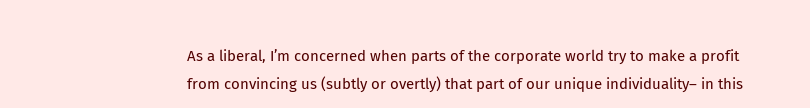As a liberal, I’m concerned when parts of the corporate world try to make a profit from convincing us (subtly or overtly) that part of our unique individuality– in this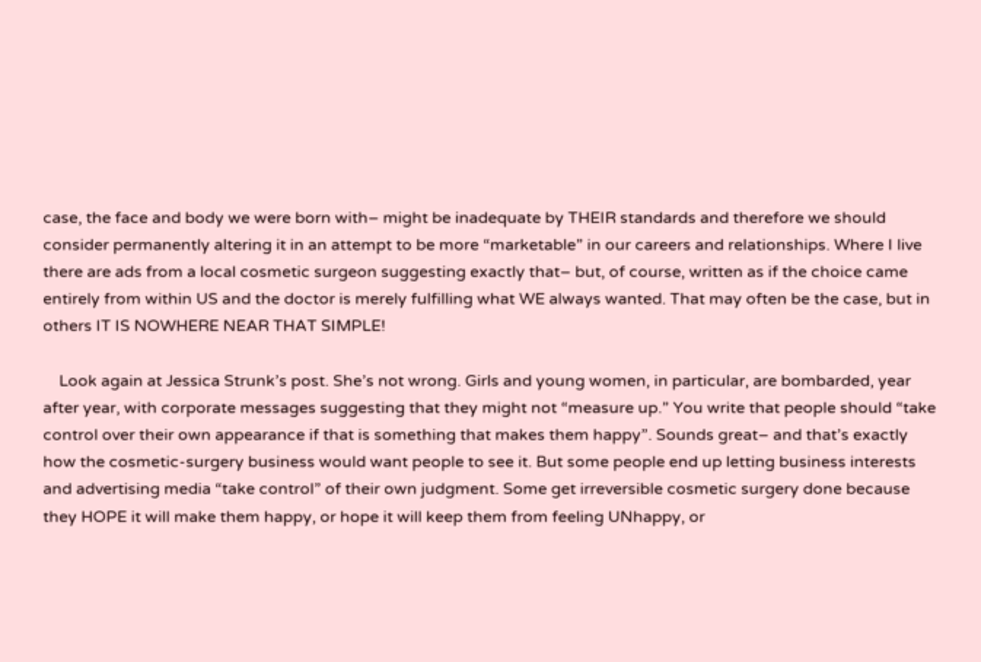case, the face and body we were born with– might be inadequate by THEIR standards and therefore we should consider permanently altering it in an attempt to be more “marketable” in our careers and relationships. Where I live there are ads from a local cosmetic surgeon suggesting exactly that– but, of course, written as if the choice came entirely from within US and the doctor is merely fulfilling what WE always wanted. That may often be the case, but in others IT IS NOWHERE NEAR THAT SIMPLE!

    Look again at Jessica Strunk’s post. She’s not wrong. Girls and young women, in particular, are bombarded, year after year, with corporate messages suggesting that they might not “measure up.” You write that people should “take control over their own appearance if that is something that makes them happy”. Sounds great– and that’s exactly how the cosmetic-surgery business would want people to see it. But some people end up letting business interests and advertising media “take control” of their own judgment. Some get irreversible cosmetic surgery done because they HOPE it will make them happy, or hope it will keep them from feeling UNhappy, or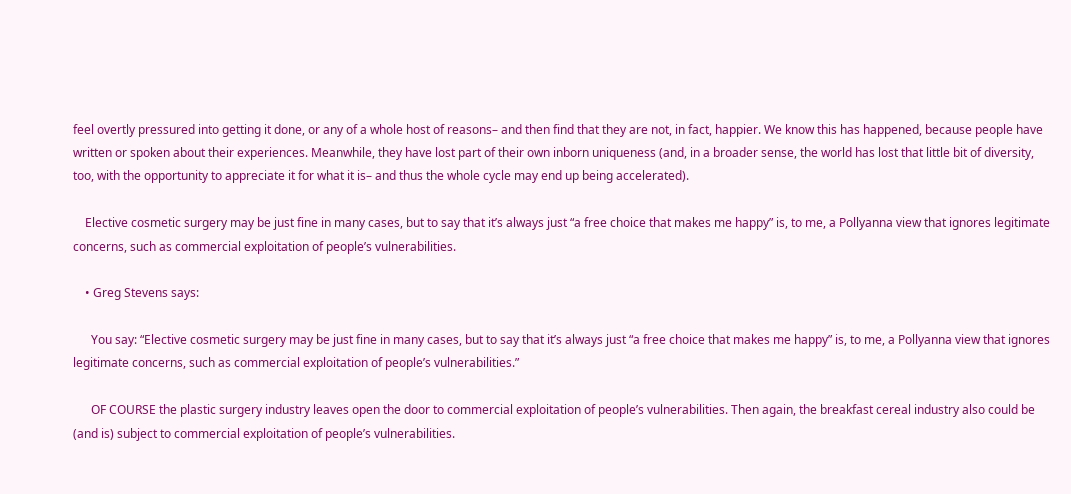feel overtly pressured into getting it done, or any of a whole host of reasons– and then find that they are not, in fact, happier. We know this has happened, because people have written or spoken about their experiences. Meanwhile, they have lost part of their own inborn uniqueness (and, in a broader sense, the world has lost that little bit of diversity, too, with the opportunity to appreciate it for what it is– and thus the whole cycle may end up being accelerated).

    Elective cosmetic surgery may be just fine in many cases, but to say that it’s always just “a free choice that makes me happy” is, to me, a Pollyanna view that ignores legitimate concerns, such as commercial exploitation of people’s vulnerabilities.

    • Greg Stevens says:

      You say: “Elective cosmetic surgery may be just fine in many cases, but to say that it’s always just “a free choice that makes me happy” is, to me, a Pollyanna view that ignores legitimate concerns, such as commercial exploitation of people’s vulnerabilities.”

      OF COURSE the plastic surgery industry leaves open the door to commercial exploitation of people’s vulnerabilities. Then again, the breakfast cereal industry also could be (and is) subject to commercial exploitation of people’s vulnerabilities.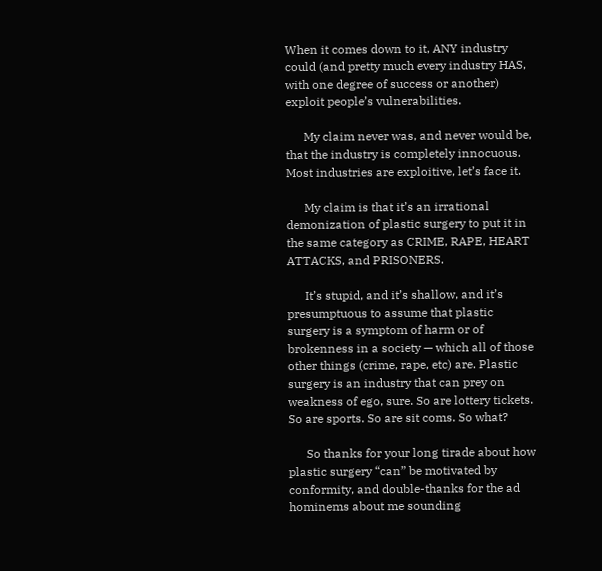When it comes down to it, ANY industry could (and pretty much every industry HAS, with one degree of success or another) exploit people’s vulnerabilities.

      My claim never was, and never would be, that the industry is completely innocuous. Most industries are exploitive, let’s face it.

      My claim is that it’s an irrational demonization of plastic surgery to put it in the same category as CRIME, RAPE, HEART ATTACKS, and PRISONERS.

      It’s stupid, and it’s shallow, and it’s presumptuous to assume that plastic surgery is a symptom of harm or of brokenness in a society — which all of those other things (crime, rape, etc) are. Plastic surgery is an industry that can prey on weakness of ego, sure. So are lottery tickets. So are sports. So are sit coms. So what?

      So thanks for your long tirade about how plastic surgery “can” be motivated by conformity, and double-thanks for the ad hominems about me sounding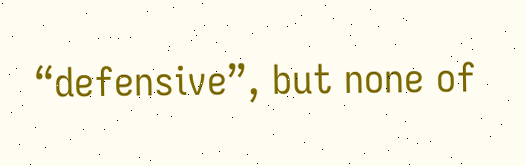“defensive”, but none of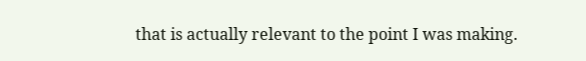that is actually relevant to the point I was making.